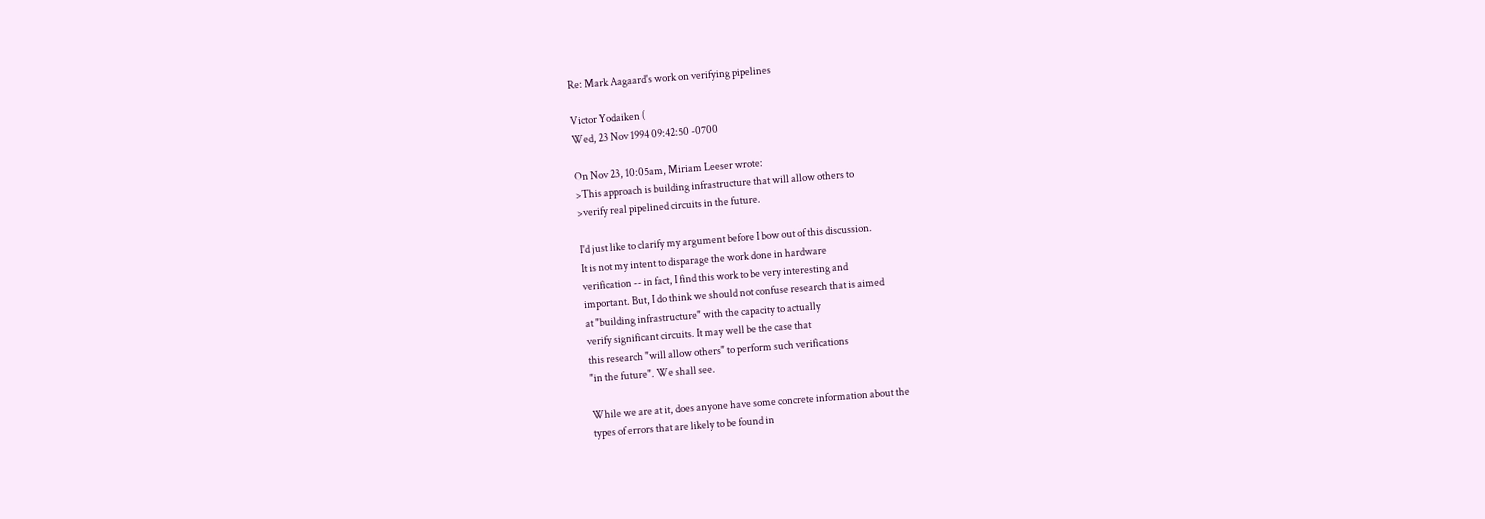Re: Mark Aagaard's work on verifying pipelines

Victor Yodaiken (
Wed, 23 Nov 1994 09:42:50 -0700

On Nov 23, 10:05am, Miriam Leeser wrote:
>This approach is building infrastructure that will allow others to
>verify real pipelined circuits in the future.

I'd just like to clarify my argument before I bow out of this discussion.
It is not my intent to disparage the work done in hardware
verification -- in fact, I find this work to be very interesting and
important. But, I do think we should not confuse research that is aimed
at "building infrastructure" with the capacity to actually
verify significant circuits. It may well be the case that
this research "will allow others" to perform such verifications
"in the future". We shall see.

While we are at it, does anyone have some concrete information about the
types of errors that are likely to be found in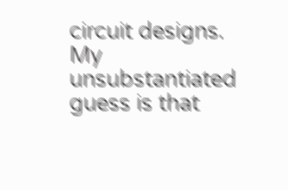circuit designs. My
unsubstantiated guess is that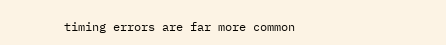timing errors are far more common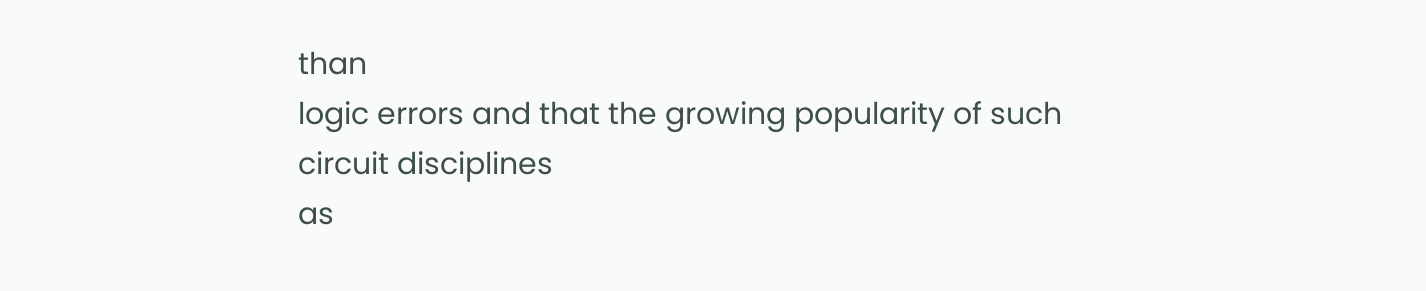than
logic errors and that the growing popularity of such circuit disciplines
as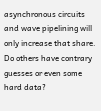asynchronous circuits and wave pipelining will only increase that share.
Do others have contrary guesses or even some hard data?